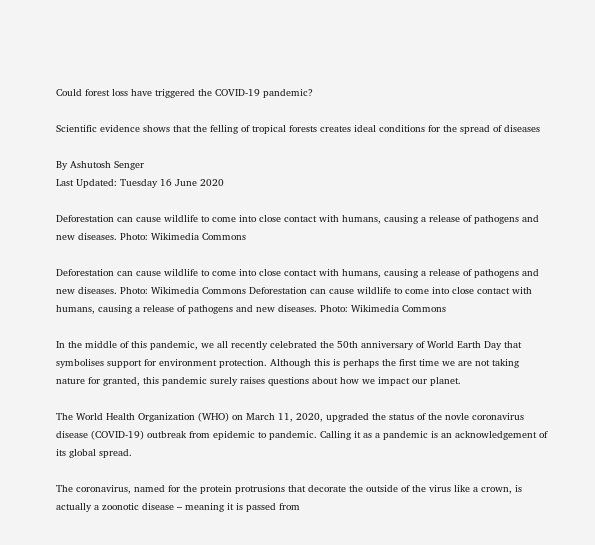Could forest loss have triggered the COVID-19 pandemic?

Scientific evidence shows that the felling of tropical forests creates ideal conditions for the spread of diseases

By Ashutosh Senger
Last Updated: Tuesday 16 June 2020

Deforestation can cause wildlife to come into close contact with humans, causing a release of pathogens and new diseases. Photo: Wikimedia Commons

Deforestation can cause wildlife to come into close contact with humans, causing a release of pathogens and new diseases. Photo: Wikimedia Commons Deforestation can cause wildlife to come into close contact with humans, causing a release of pathogens and new diseases. Photo: Wikimedia Commons

In the middle of this pandemic, we all recently celebrated the 50th anniversary of World Earth Day that symbolises support for environment protection. Although this is perhaps the first time we are not taking nature for granted, this pandemic surely raises questions about how we impact our planet.

The World Health Organization (WHO) on March 11, 2020, upgraded the status of the novle coronavirus disease (COVID-19) outbreak from epidemic to pandemic. Calling it as a pandemic is an acknowledgement of its global spread.

The coronavirus, named for the protein protrusions that decorate the outside of the virus like a crown, is actually a zoonotic disease – meaning it is passed from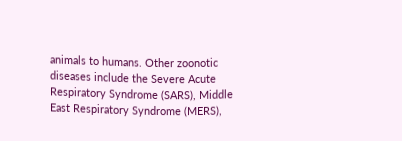animals to humans. Other zoonotic diseases include the Severe Acute Respiratory Syndrome (SARS), Middle East Respiratory Syndrome (MERS),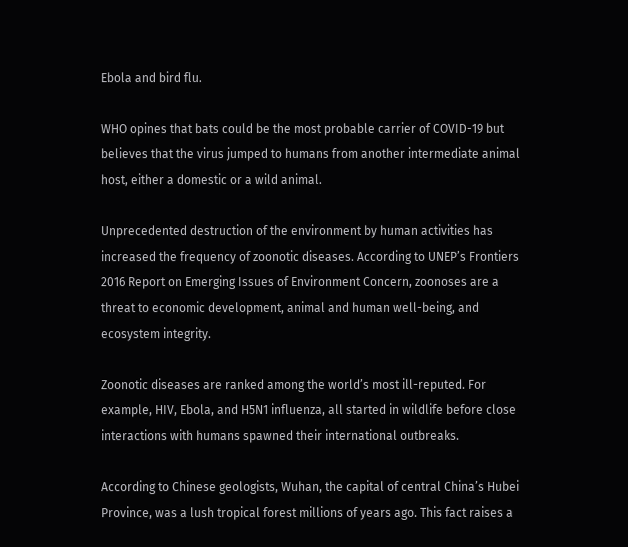Ebola and bird flu.

WHO opines that bats could be the most probable carrier of COVID-19 but believes that the virus jumped to humans from another intermediate animal host, either a domestic or a wild animal.

Unprecedented destruction of the environment by human activities has increased the frequency of zoonotic diseases. According to UNEP’s Frontiers 2016 Report on Emerging Issues of Environment Concern, zoonoses are a threat to economic development, animal and human well-being, and ecosystem integrity.

Zoonotic diseases are ranked among the world’s most ill-reputed. For example, HIV, Ebola, and H5N1 influenza, all started in wildlife before close interactions with humans spawned their international outbreaks.

According to Chinese geologists, Wuhan, the capital of central China’s Hubei Province, was a lush tropical forest millions of years ago. This fact raises a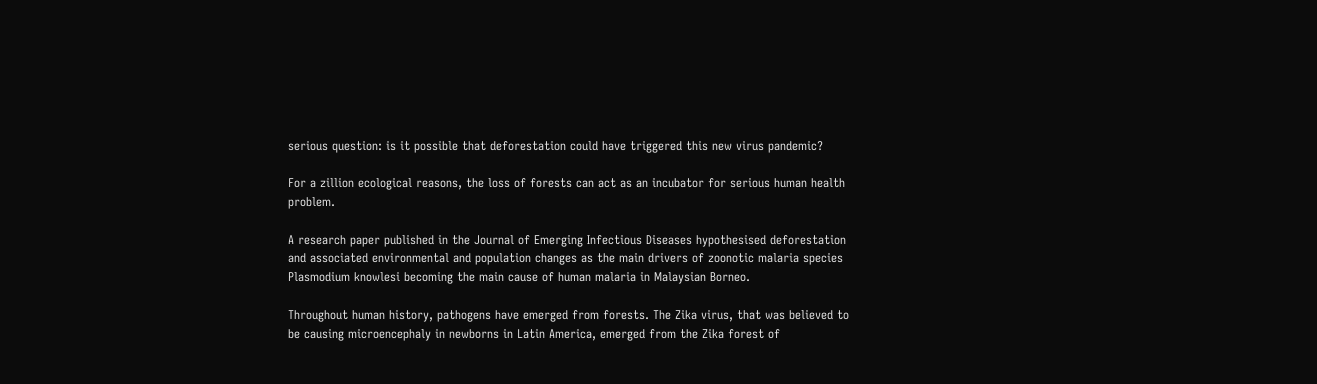serious question: is it possible that deforestation could have triggered this new virus pandemic?

For a zillion ecological reasons, the loss of forests can act as an incubator for serious human health problem.

A research paper published in the Journal of Emerging Infectious Diseases hypothesised deforestation and associated environmental and population changes as the main drivers of zoonotic malaria species Plasmodium knowlesi becoming the main cause of human malaria in Malaysian Borneo.

Throughout human history, pathogens have emerged from forests. The Zika virus, that was believed to be causing microencephaly in newborns in Latin America, emerged from the Zika forest of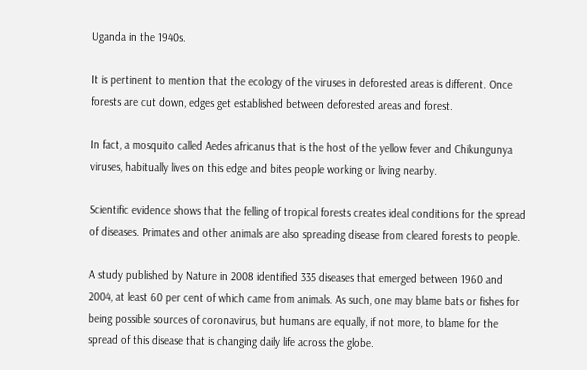Uganda in the 1940s.

It is pertinent to mention that the ecology of the viruses in deforested areas is different. Once forests are cut down, edges get established between deforested areas and forest.

In fact, a mosquito called Aedes africanus that is the host of the yellow fever and Chikungunya viruses, habitually lives on this edge and bites people working or living nearby.

Scientific evidence shows that the felling of tropical forests creates ideal conditions for the spread of diseases. Primates and other animals are also spreading disease from cleared forests to people.

A study published by Nature in 2008 identified 335 diseases that emerged between 1960 and 2004, at least 60 per cent of which came from animals. As such, one may blame bats or fishes for being possible sources of coronavirus, but humans are equally, if not more, to blame for the spread of this disease that is changing daily life across the globe.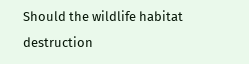Should the wildlife habitat destruction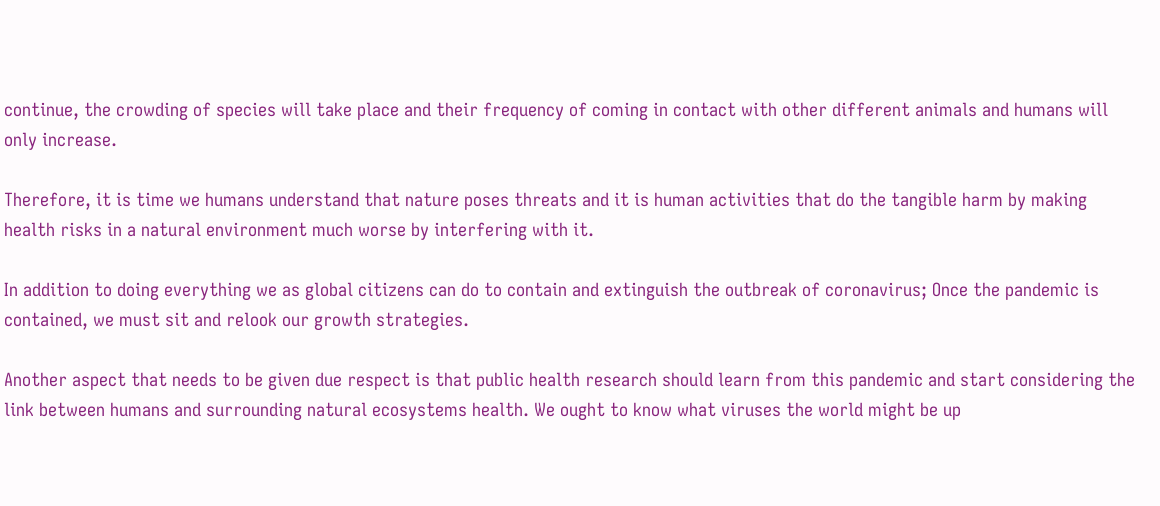continue, the crowding of species will take place and their frequency of coming in contact with other different animals and humans will only increase.

Therefore, it is time we humans understand that nature poses threats and it is human activities that do the tangible harm by making health risks in a natural environment much worse by interfering with it.

In addition to doing everything we as global citizens can do to contain and extinguish the outbreak of coronavirus; Once the pandemic is contained, we must sit and relook our growth strategies.

Another aspect that needs to be given due respect is that public health research should learn from this pandemic and start considering the link between humans and surrounding natural ecosystems health. We ought to know what viruses the world might be up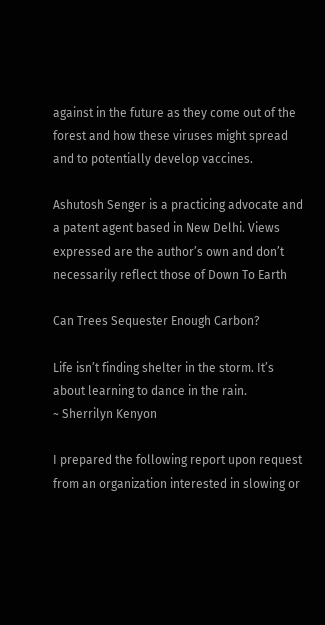against in the future as they come out of the forest and how these viruses might spread and to potentially develop vaccines.

Ashutosh Senger is a practicing advocate and a patent agent based in New Delhi. Views expressed are the author’s own and don’t necessarily reflect those of Down To Earth

Can Trees Sequester Enough Carbon?

Life isn’t finding shelter in the storm. It’s about learning to dance in the rain.
~ Sherrilyn Kenyon

I prepared the following report upon request from an organization interested in slowing or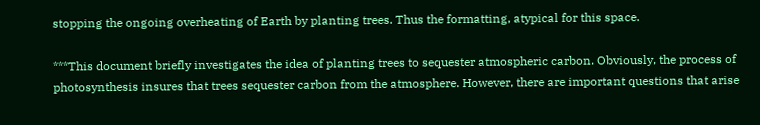stopping the ongoing overheating of Earth by planting trees. Thus the formatting, atypical for this space.

***This document briefly investigates the idea of planting trees to sequester atmospheric carbon. Obviously, the process of photosynthesis insures that trees sequester carbon from the atmosphere. However, there are important questions that arise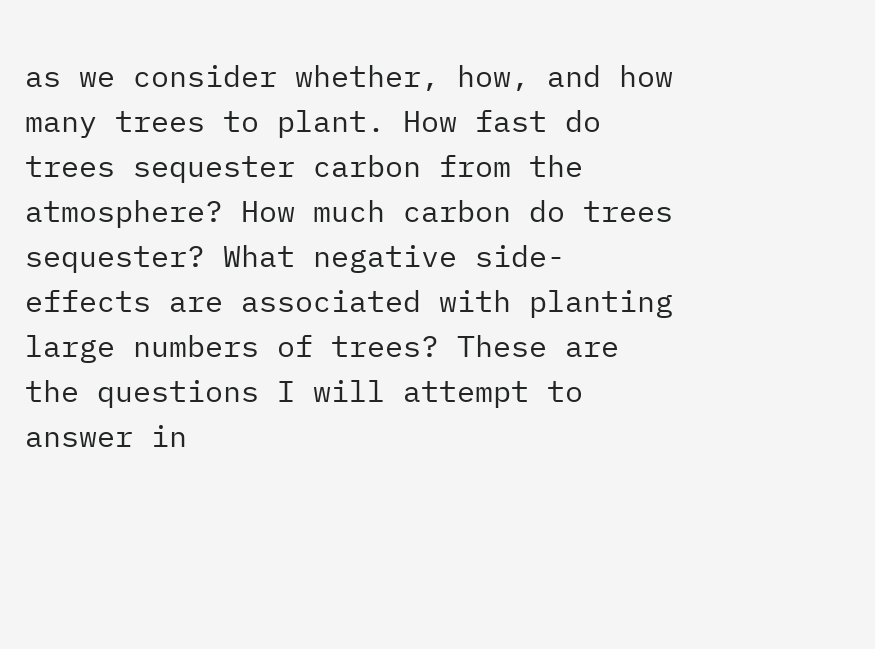as we consider whether, how, and how many trees to plant. How fast do trees sequester carbon from the atmosphere? How much carbon do trees sequester? What negative side-effects are associated with planting large numbers of trees? These are the questions I will attempt to answer in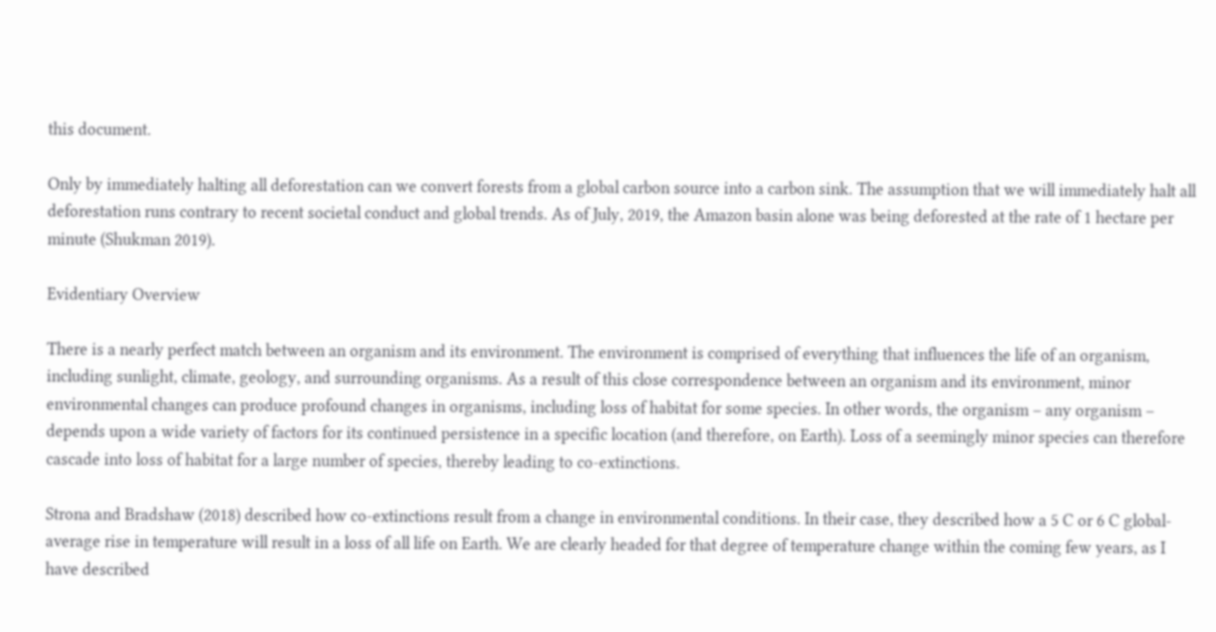this document.

Only by immediately halting all deforestation can we convert forests from a global carbon source into a carbon sink. The assumption that we will immediately halt all deforestation runs contrary to recent societal conduct and global trends. As of July, 2019, the Amazon basin alone was being deforested at the rate of 1 hectare per minute (Shukman 2019).

Evidentiary Overview

There is a nearly perfect match between an organism and its environment. The environment is comprised of everything that influences the life of an organism, including sunlight, climate, geology, and surrounding organisms. As a result of this close correspondence between an organism and its environment, minor environmental changes can produce profound changes in organisms, including loss of habitat for some species. In other words, the organism – any organism – depends upon a wide variety of factors for its continued persistence in a specific location (and therefore, on Earth). Loss of a seemingly minor species can therefore cascade into loss of habitat for a large number of species, thereby leading to co-extinctions.

Strona and Bradshaw (2018) described how co-extinctions result from a change in environmental conditions. In their case, they described how a 5 C or 6 C global-average rise in temperature will result in a loss of all life on Earth. We are clearly headed for that degree of temperature change within the coming few years, as I have described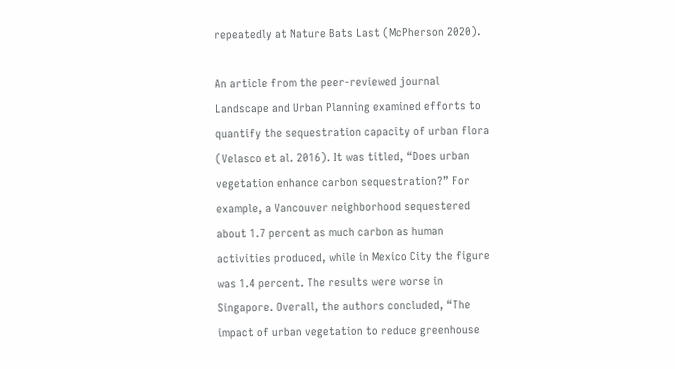repeatedly at Nature Bats Last (McPherson 2020).

An article from the peer-reviewed journal Landscape and Urban Planning examined efforts to quantify the sequestration capacity of urban flora (Velasco et al. 2016). It was titled, “Does urban vegetation enhance carbon sequestration?” For example, a Vancouver neighborhood sequestered about 1.7 percent as much carbon as human activities produced, while in Mexico City the figure was 1.4 percent. The results were worse in Singapore. Overall, the authors concluded, “The impact of urban vegetation to reduce greenhouse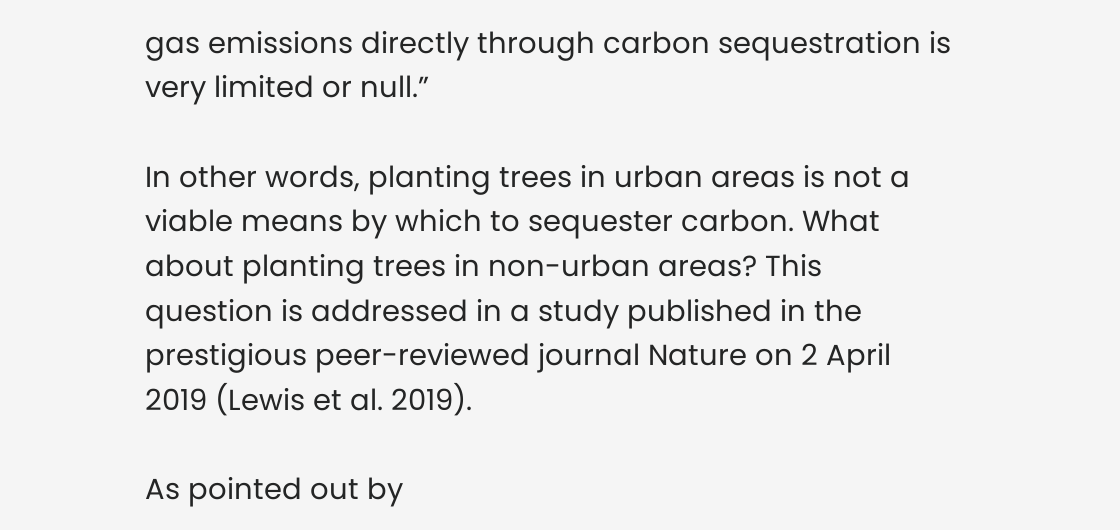gas emissions directly through carbon sequestration is very limited or null.”

In other words, planting trees in urban areas is not a viable means by which to sequester carbon. What about planting trees in non-urban areas? This question is addressed in a study published in the prestigious peer-reviewed journal Nature on 2 April 2019 (Lewis et al. 2019).

As pointed out by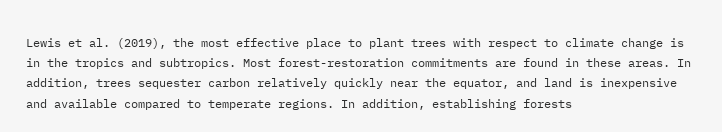Lewis et al. (2019), the most effective place to plant trees with respect to climate change is in the tropics and subtropics. Most forest-restoration commitments are found in these areas. In addition, trees sequester carbon relatively quickly near the equator, and land is inexpensive and available compared to temperate regions. In addition, establishing forests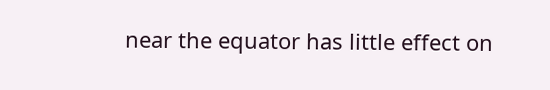near the equator has little effect on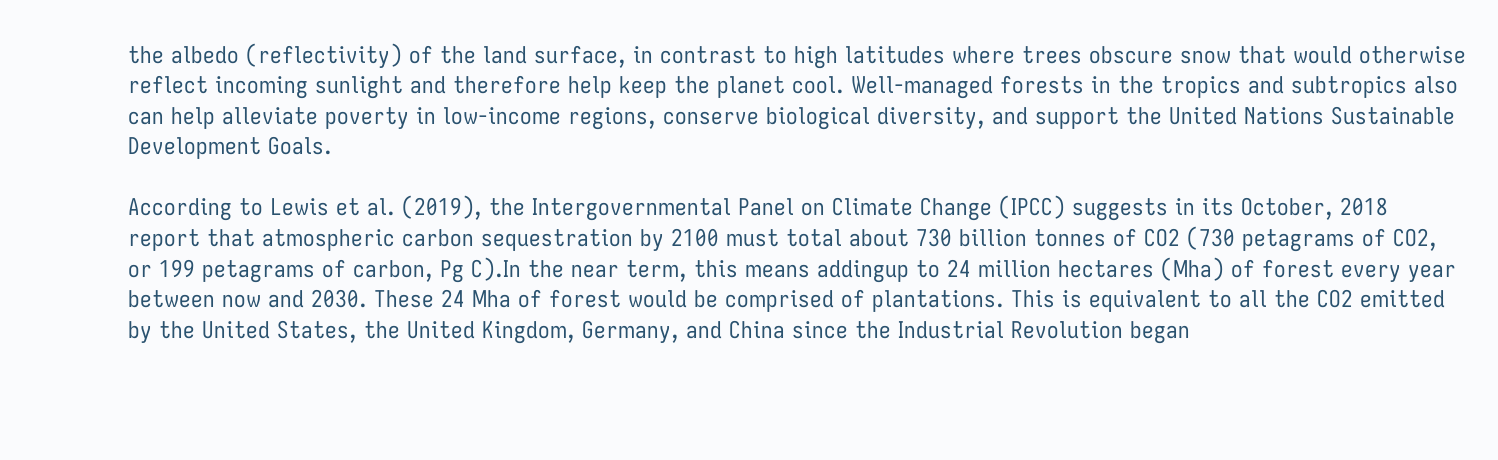the albedo (reflectivity) of the land surface, in contrast to high latitudes where trees obscure snow that would otherwise reflect incoming sunlight and therefore help keep the planet cool. Well-managed forests in the tropics and subtropics also can help alleviate poverty in low-income regions, conserve biological diversity, and support the United Nations Sustainable Development Goals.

According to Lewis et al. (2019), the Intergovernmental Panel on Climate Change (IPCC) suggests in its October, 2018 report that atmospheric carbon sequestration by 2100 must total about 730 billion tonnes of CO2 (730 petagrams of CO2, or 199 petagrams of carbon, Pg C).In the near term, this means addingup to 24 million hectares (Mha) of forest every year between now and 2030. These 24 Mha of forest would be comprised of plantations. This is equivalent to all the CO2 emitted by the United States, the United Kingdom, Germany, and China since the Industrial Revolution began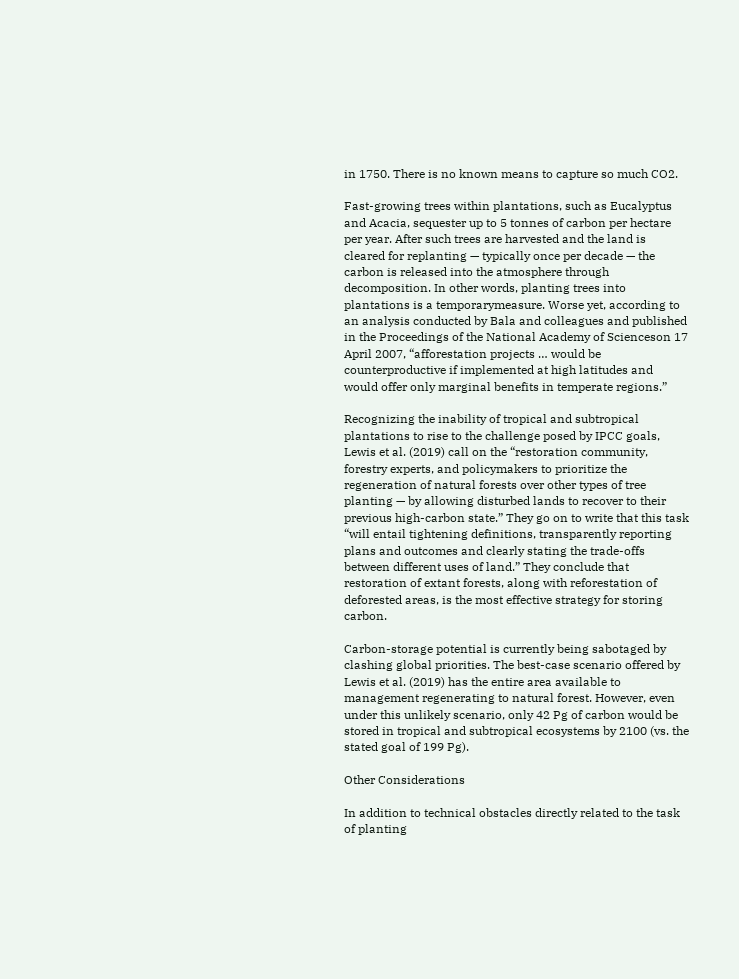in 1750. There is no known means to capture so much CO2.

Fast-growing trees within plantations, such as Eucalyptus and Acacia, sequester up to 5 tonnes of carbon per hectare per year. After such trees are harvested and the land is cleared for replanting — typically once per decade — the carbon is released into the atmosphere through decomposition. In other words, planting trees into plantations is a temporarymeasure. Worse yet, according to an analysis conducted by Bala and colleagues and published in the Proceedings of the National Academy of Scienceson 17 April 2007, “afforestation projects … would be counterproductive if implemented at high latitudes and would offer only marginal benefits in temperate regions.”

Recognizing the inability of tropical and subtropical plantations to rise to the challenge posed by IPCC goals, Lewis et al. (2019) call on the “restoration community, forestry experts, and policymakers to prioritize the regeneration of natural forests over other types of tree planting — by allowing disturbed lands to recover to their previous high-carbon state.” They go on to write that this task “will entail tightening definitions, transparently reporting plans and outcomes and clearly stating the trade-offs between different uses of land.” They conclude that restoration of extant forests, along with reforestation of deforested areas, is the most effective strategy for storing carbon.

Carbon-storage potential is currently being sabotaged by clashing global priorities. The best-case scenario offered by Lewis et al. (2019) has the entire area available to management regenerating to natural forest. However, even under this unlikely scenario, only 42 Pg of carbon would be stored in tropical and subtropical ecosystems by 2100 (vs. the stated goal of 199 Pg).

Other Considerations

In addition to technical obstacles directly related to the task of planting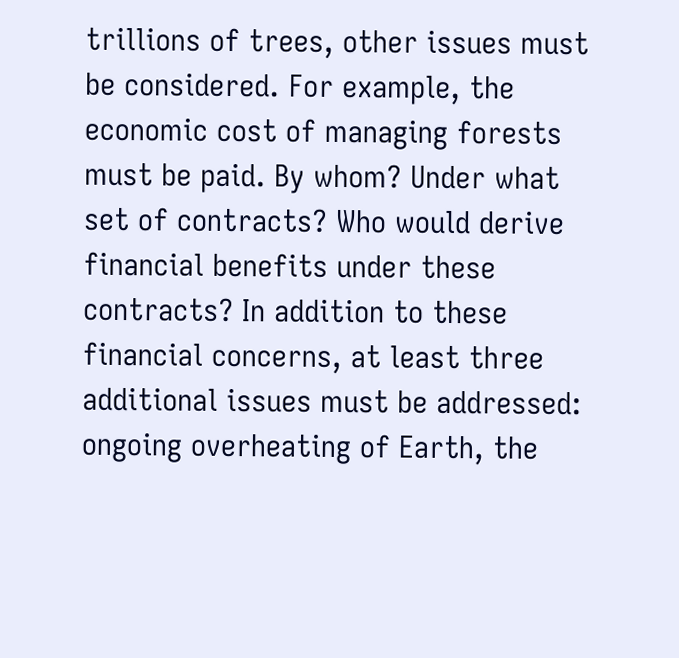trillions of trees, other issues must be considered. For example, the economic cost of managing forests must be paid. By whom? Under what set of contracts? Who would derive financial benefits under these contracts? In addition to these financial concerns, at least three additional issues must be addressed: ongoing overheating of Earth, the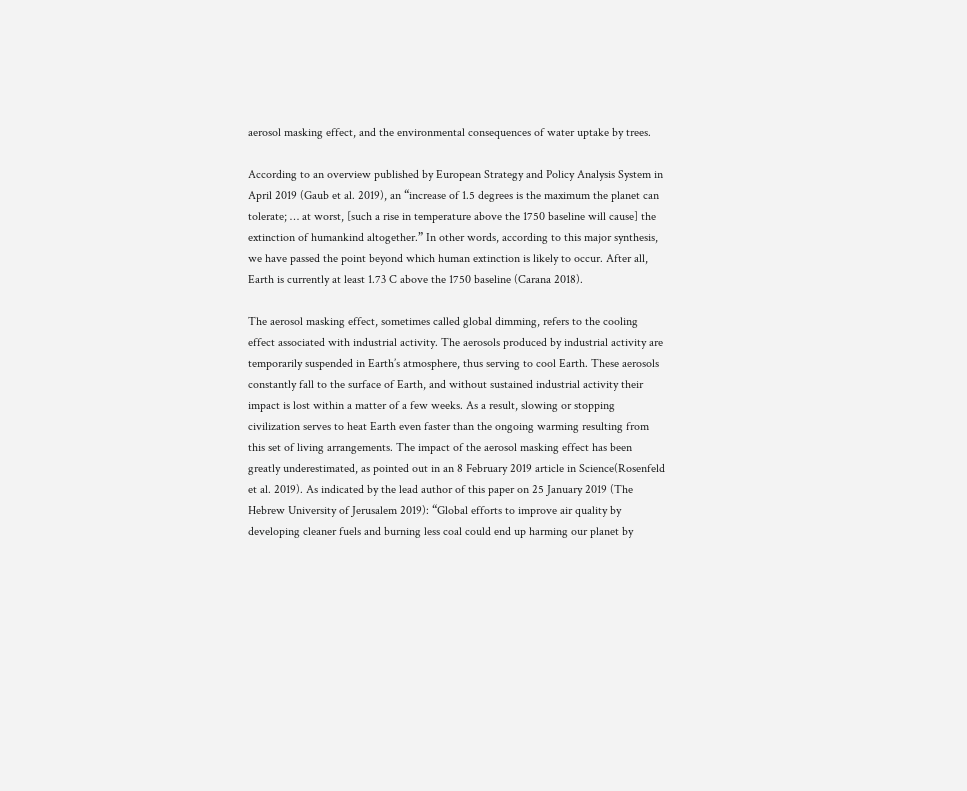aerosol masking effect, and the environmental consequences of water uptake by trees.

According to an overview published by European Strategy and Policy Analysis System in April 2019 (Gaub et al. 2019), an “increase of 1.5 degrees is the maximum the planet can tolerate; … at worst, [such a rise in temperature above the 1750 baseline will cause] the extinction of humankind altogether.” In other words, according to this major synthesis, we have passed the point beyond which human extinction is likely to occur. After all, Earth is currently at least 1.73 C above the 1750 baseline (Carana 2018).

The aerosol masking effect, sometimes called global dimming, refers to the cooling effect associated with industrial activity. The aerosols produced by industrial activity are temporarily suspended in Earth’s atmosphere, thus serving to cool Earth. These aerosols constantly fall to the surface of Earth, and without sustained industrial activity their impact is lost within a matter of a few weeks. As a result, slowing or stopping civilization serves to heat Earth even faster than the ongoing warming resulting from this set of living arrangements. The impact of the aerosol masking effect has been greatly underestimated, as pointed out in an 8 February 2019 article in Science(Rosenfeld et al. 2019). As indicated by the lead author of this paper on 25 January 2019 (The Hebrew University of Jerusalem 2019): “Global efforts to improve air quality by developing cleaner fuels and burning less coal could end up harming our planet by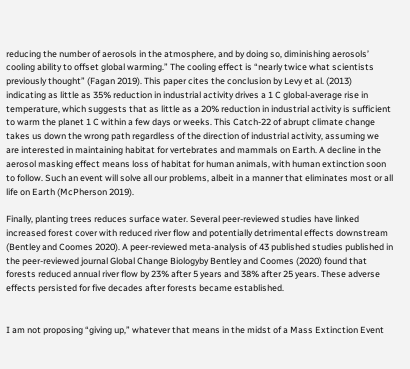reducing the number of aerosols in the atmosphere, and by doing so, diminishing aerosols’ cooling ability to offset global warming.” The cooling effect is “nearly twice what scientists previously thought” (Fagan 2019). This paper cites the conclusion by Levy et al. (2013) indicating as little as 35% reduction in industrial activity drives a 1 C global-average rise in temperature, which suggests that as little as a 20% reduction in industrial activity is sufficient to warm the planet 1 C within a few days or weeks. This Catch-22 of abrupt climate change takes us down the wrong path regardless of the direction of industrial activity, assuming we are interested in maintaining habitat for vertebrates and mammals on Earth. A decline in the aerosol masking effect means loss of habitat for human animals, with human extinction soon to follow. Such an event will solve all our problems, albeit in a manner that eliminates most or all life on Earth (McPherson 2019).

Finally, planting trees reduces surface water. Several peer-reviewed studies have linked increased forest cover with reduced river flow and potentially detrimental effects downstream (Bentley and Coomes 2020). A peer-reviewed meta-analysis of 43 published studies published in the peer-reviewed journal Global Change Biologyby Bentley and Coomes (2020) found that forests reduced annual river flow by 23% after 5 years and 38% after 25 years. These adverse effects persisted for five decades after forests became established.


I am not proposing “giving up,” whatever that means in the midst of a Mass Extinction Event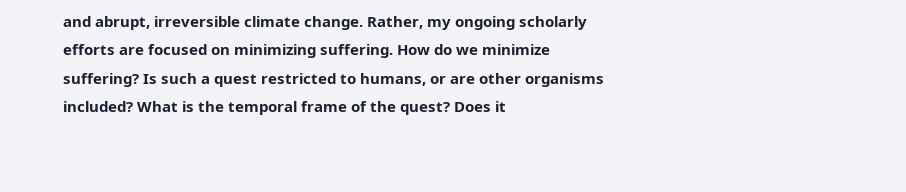and abrupt, irreversible climate change. Rather, my ongoing scholarly efforts are focused on minimizing suffering. How do we minimize suffering? Is such a quest restricted to humans, or are other organisms included? What is the temporal frame of the quest? Does it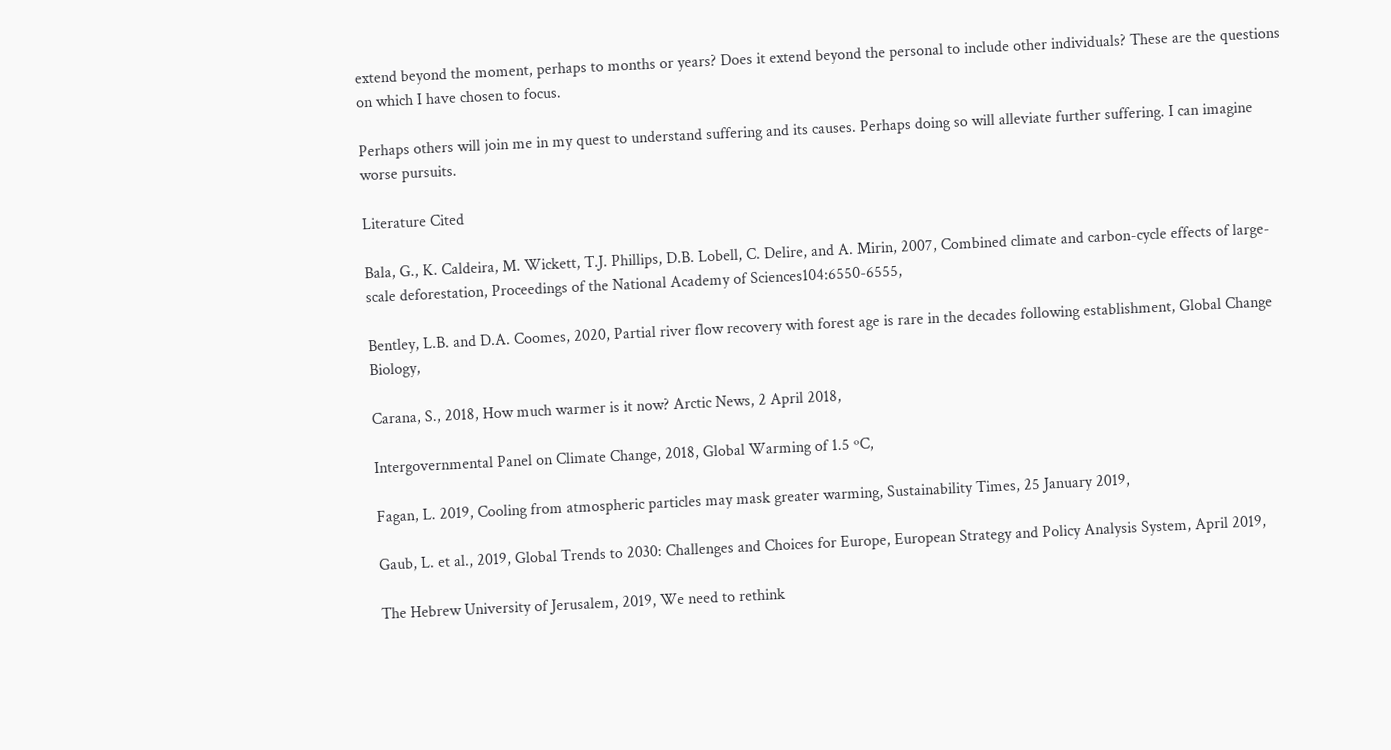extend beyond the moment, perhaps to months or years? Does it extend beyond the personal to include other individuals? These are the questions on which I have chosen to focus.

Perhaps others will join me in my quest to understand suffering and its causes. Perhaps doing so will alleviate further suffering. I can imagine worse pursuits.

Literature Cited

Bala, G., K. Caldeira, M. Wickett, T.J. Phillips, D.B. Lobell, C. Delire, and A. Mirin, 2007, Combined climate and carbon-cycle effects of large-scale deforestation, Proceedings of the National Academy of Sciences104:6550-6555,

Bentley, L.B. and D.A. Coomes, 2020, Partial river flow recovery with forest age is rare in the decades following establishment, Global Change Biology,

Carana, S., 2018, How much warmer is it now? Arctic News, 2 April 2018,

Intergovernmental Panel on Climate Change, 2018, Global Warming of 1.5 ºC,

Fagan, L. 2019, Cooling from atmospheric particles may mask greater warming, Sustainability Times, 25 January 2019,

Gaub, L. et al., 2019, Global Trends to 2030: Challenges and Choices for Europe, European Strategy and Policy Analysis System, April 2019,

The Hebrew University of Jerusalem, 2019, We need to rethink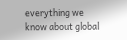everything we know about global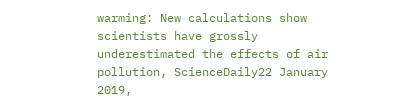warming: New calculations show scientists have grossly underestimated the effects of air pollution, ScienceDaily22 January 2019,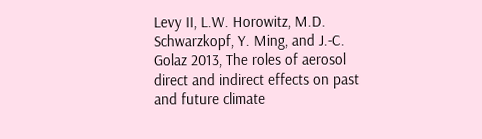Levy II, L.W. Horowitz, M.D. Schwarzkopf, Y. Ming, and J.-C. Golaz 2013, The roles of aerosol direct and indirect effects on past and future climate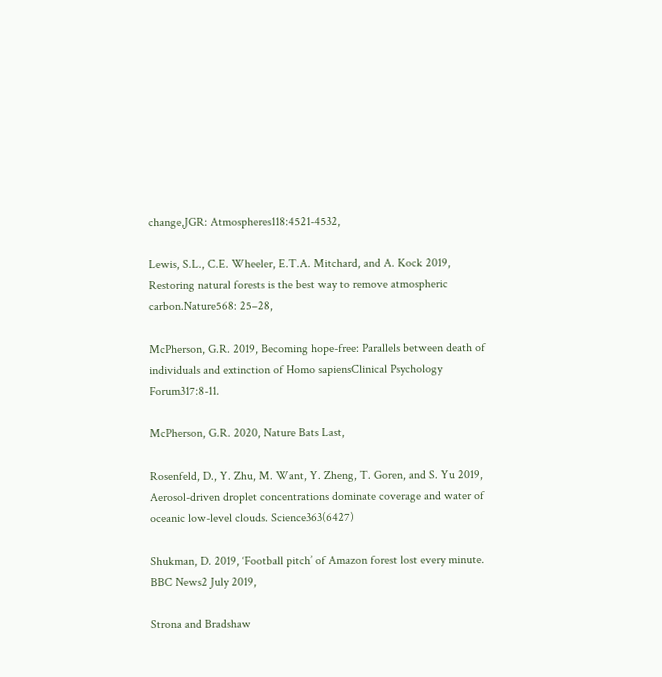change,JGR: Atmospheres118:4521-4532,

Lewis, S.L., C.E. Wheeler, E.T.A. Mitchard, and A. Kock 2019, Restoring natural forests is the best way to remove atmospheric carbon.Nature568: 25–28,

McPherson, G.R. 2019, Becoming hope-free: Parallels between death of individuals and extinction of Homo sapiensClinical Psychology Forum317:8-11.

McPherson, G.R. 2020, Nature Bats Last,

Rosenfeld, D., Y. Zhu, M. Want, Y. Zheng, T. Goren, and S. Yu 2019, Aerosol-driven droplet concentrations dominate coverage and water of oceanic low-level clouds. Science363(6427)

Shukman, D. 2019, ‘Football pitch’ of Amazon forest lost every minute. BBC News2 July 2019,

Strona and Bradshaw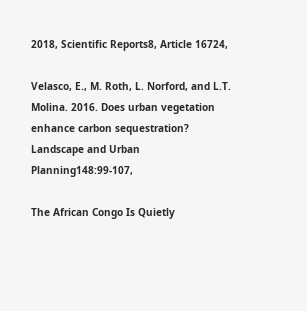2018, Scientific Reports8, Article 16724,

Velasco, E., M. Roth, L. Norford, and L.T. Molina. 2016. Does urban vegetation enhance carbon sequestration? Landscape and Urban Planning148:99-107,

The African Congo Is Quietly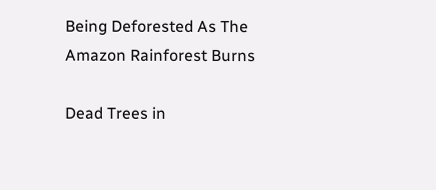Being Deforested As The Amazon Rainforest Burns

Dead Trees in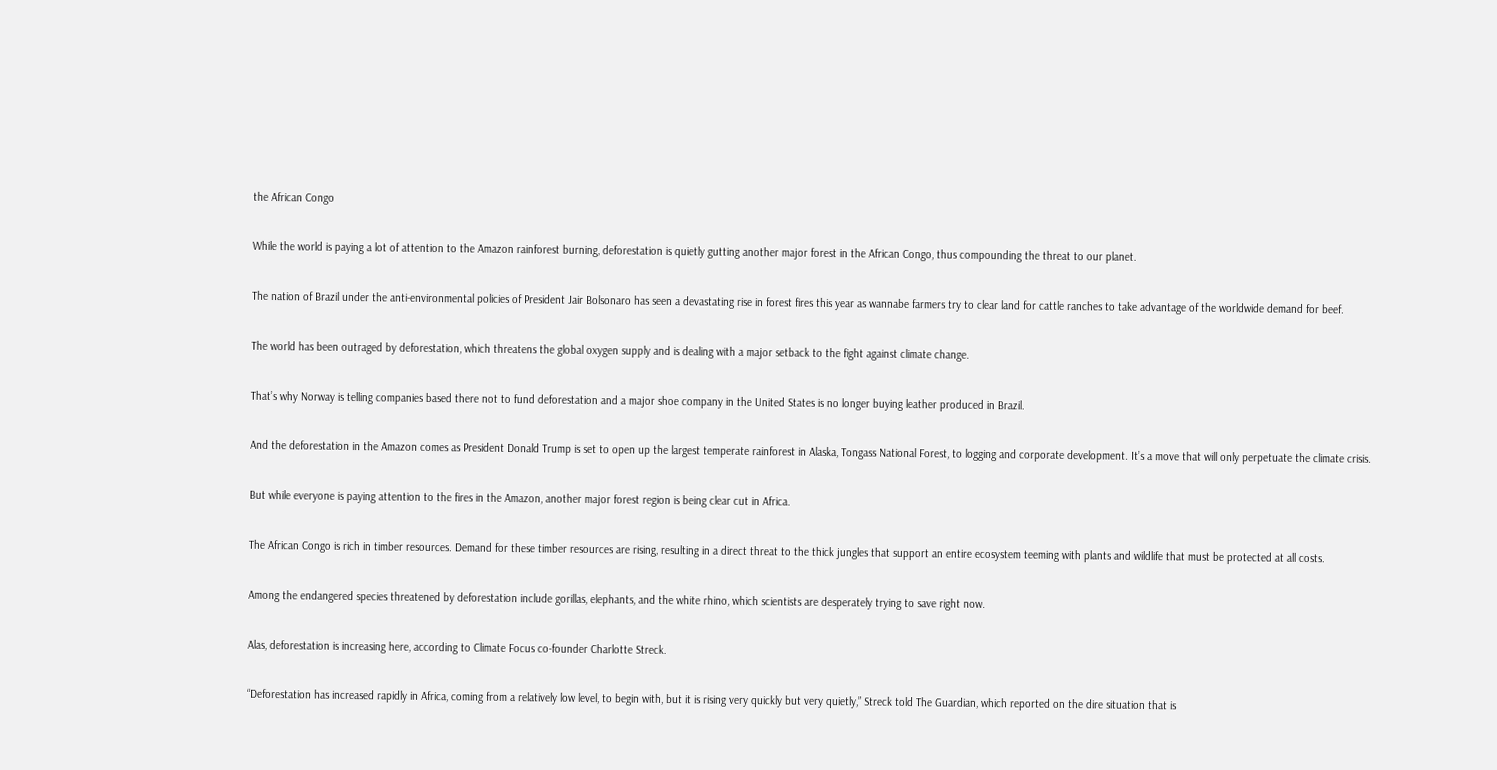the African Congo

While the world is paying a lot of attention to the Amazon rainforest burning, deforestation is quietly gutting another major forest in the African Congo, thus compounding the threat to our planet.

The nation of Brazil under the anti-environmental policies of President Jair Bolsonaro has seen a devastating rise in forest fires this year as wannabe farmers try to clear land for cattle ranches to take advantage of the worldwide demand for beef.

The world has been outraged by deforestation, which threatens the global oxygen supply and is dealing with a major setback to the fight against climate change.

That’s why Norway is telling companies based there not to fund deforestation and a major shoe company in the United States is no longer buying leather produced in Brazil.

And the deforestation in the Amazon comes as President Donald Trump is set to open up the largest temperate rainforest in Alaska, Tongass National Forest, to logging and corporate development. It’s a move that will only perpetuate the climate crisis.

But while everyone is paying attention to the fires in the Amazon, another major forest region is being clear cut in Africa.

The African Congo is rich in timber resources. Demand for these timber resources are rising, resulting in a direct threat to the thick jungles that support an entire ecosystem teeming with plants and wildlife that must be protected at all costs.

Among the endangered species threatened by deforestation include gorillas, elephants, and the white rhino, which scientists are desperately trying to save right now.

Alas, deforestation is increasing here, according to Climate Focus co-founder Charlotte Streck.

“Deforestation has increased rapidly in Africa, coming from a relatively low level, to begin with, but it is rising very quickly but very quietly,” Streck told The Guardian, which reported on the dire situation that is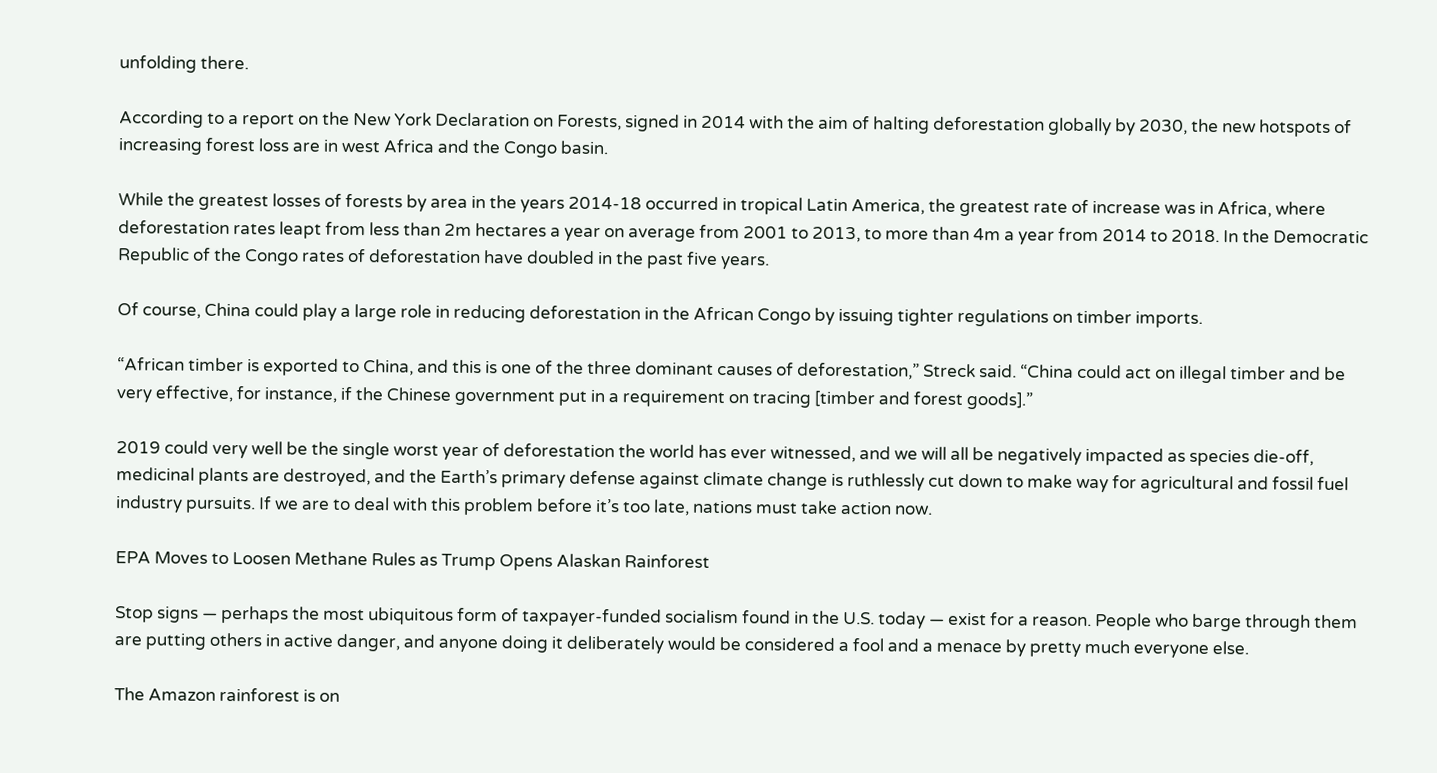unfolding there.

According to a report on the New York Declaration on Forests, signed in 2014 with the aim of halting deforestation globally by 2030, the new hotspots of increasing forest loss are in west Africa and the Congo basin.

While the greatest losses of forests by area in the years 2014-18 occurred in tropical Latin America, the greatest rate of increase was in Africa, where deforestation rates leapt from less than 2m hectares a year on average from 2001 to 2013, to more than 4m a year from 2014 to 2018. In the Democratic Republic of the Congo rates of deforestation have doubled in the past five years.

Of course, China could play a large role in reducing deforestation in the African Congo by issuing tighter regulations on timber imports.

“African timber is exported to China, and this is one of the three dominant causes of deforestation,” Streck said. “China could act on illegal timber and be very effective, for instance, if the Chinese government put in a requirement on tracing [timber and forest goods].”

2019 could very well be the single worst year of deforestation the world has ever witnessed, and we will all be negatively impacted as species die-off, medicinal plants are destroyed, and the Earth’s primary defense against climate change is ruthlessly cut down to make way for agricultural and fossil fuel industry pursuits. If we are to deal with this problem before it’s too late, nations must take action now.

EPA Moves to Loosen Methane Rules as Trump Opens Alaskan Rainforest

Stop signs — perhaps the most ubiquitous form of taxpayer-funded socialism found in the U.S. today — exist for a reason. People who barge through them are putting others in active danger, and anyone doing it deliberately would be considered a fool and a menace by pretty much everyone else.

The Amazon rainforest is on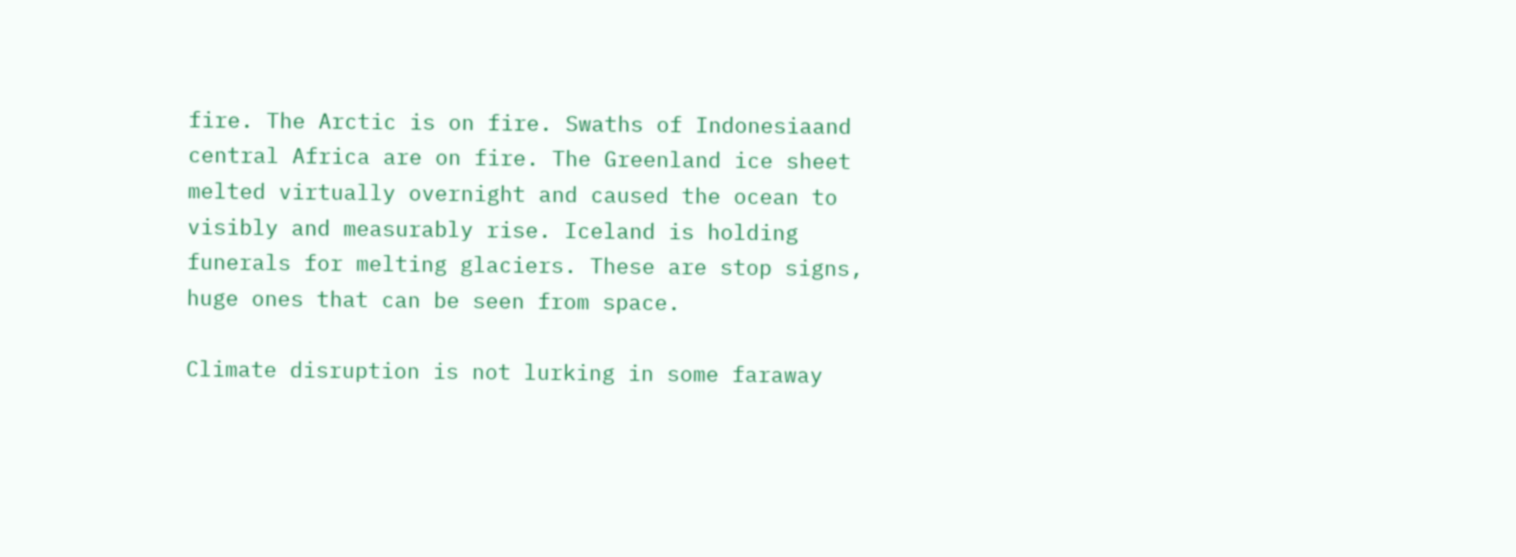fire. The Arctic is on fire. Swaths of Indonesiaand central Africa are on fire. The Greenland ice sheet melted virtually overnight and caused the ocean to visibly and measurably rise. Iceland is holding funerals for melting glaciers. These are stop signs, huge ones that can be seen from space.

Climate disruption is not lurking in some faraway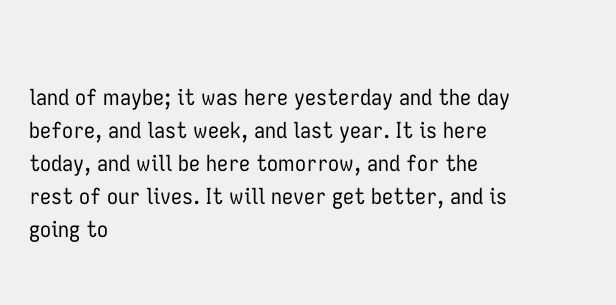land of maybe; it was here yesterday and the day before, and last week, and last year. It is here today, and will be here tomorrow, and for the rest of our lives. It will never get better, and is going to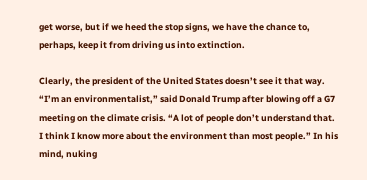get worse, but if we heed the stop signs, we have the chance to, perhaps, keep it from driving us into extinction.

Clearly, the president of the United States doesn’t see it that way. “I’m an environmentalist,” said Donald Trump after blowing off a G7 meeting on the climate crisis. “A lot of people don’t understand that. I think I know more about the environment than most people.” In his mind, nuking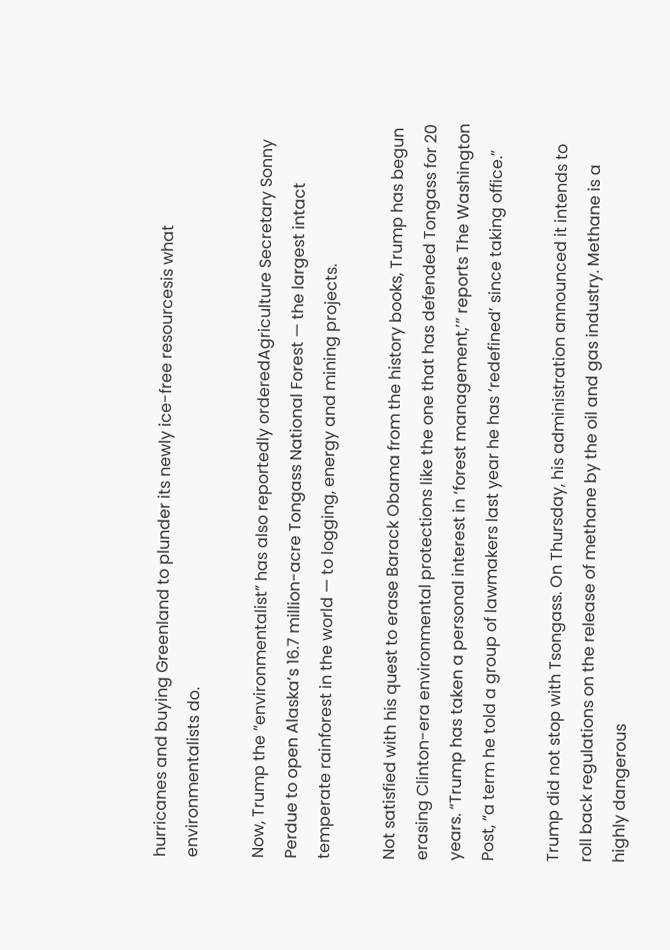hurricanes and buying Greenland to plunder its newly ice-free resourcesis what environmentalists do.

Now, Trump the “environmentalist” has also reportedly orderedAgriculture Secretary Sonny Perdue to open Alaska’s 16.7 million-acre Tongass National Forest — the largest intact temperate rainforest in the world — to logging, energy and mining projects.

Not satisfied with his quest to erase Barack Obama from the history books, Trump has begun erasing Clinton-era environmental protections like the one that has defended Tongass for 20 years. “Trump has taken a personal interest in ‘forest management,’” reports The Washington Post, “a term he told a group of lawmakers last year he has ‘redefined’ since taking office.”

Trump did not stop with Tsongass. On Thursday, his administration announced it intends to roll back regulations on the release of methane by the oil and gas industry. Methane is a highly dangerous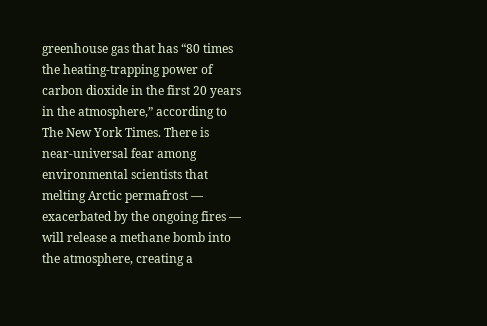greenhouse gas that has “80 times the heating-trapping power of carbon dioxide in the first 20 years in the atmosphere,” according to The New York Times. There is near-universal fear among environmental scientists that melting Arctic permafrost — exacerbated by the ongoing fires — will release a methane bomb into the atmosphere, creating a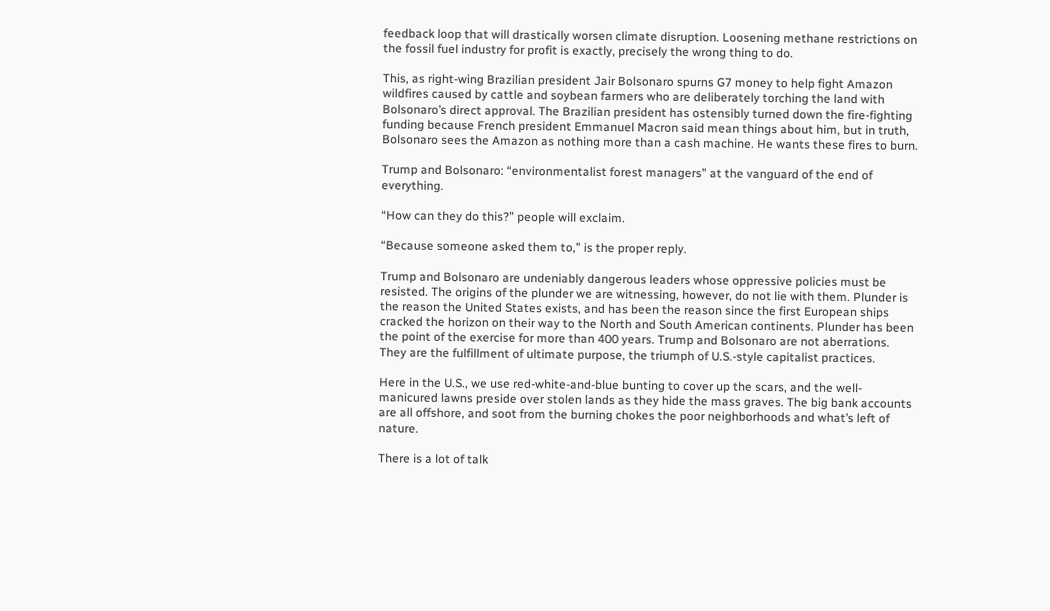feedback loop that will drastically worsen climate disruption. Loosening methane restrictions on the fossil fuel industry for profit is exactly, precisely the wrong thing to do.

This, as right-wing Brazilian president Jair Bolsonaro spurns G7 money to help fight Amazon wildfires caused by cattle and soybean farmers who are deliberately torching the land with Bolsonaro’s direct approval. The Brazilian president has ostensibly turned down the fire-fighting funding because French president Emmanuel Macron said mean things about him, but in truth, Bolsonaro sees the Amazon as nothing more than a cash machine. He wants these fires to burn.

Trump and Bolsonaro: “environmentalist forest managers” at the vanguard of the end of everything.

“How can they do this?” people will exclaim.

“Because someone asked them to,” is the proper reply.

Trump and Bolsonaro are undeniably dangerous leaders whose oppressive policies must be resisted. The origins of the plunder we are witnessing, however, do not lie with them. Plunder is the reason the United States exists, and has been the reason since the first European ships cracked the horizon on their way to the North and South American continents. Plunder has been the point of the exercise for more than 400 years. Trump and Bolsonaro are not aberrations. They are the fulfillment of ultimate purpose, the triumph of U.S.-style capitalist practices.

Here in the U.S., we use red-white-and-blue bunting to cover up the scars, and the well-manicured lawns preside over stolen lands as they hide the mass graves. The big bank accounts are all offshore, and soot from the burning chokes the poor neighborhoods and what’s left of nature.

There is a lot of talk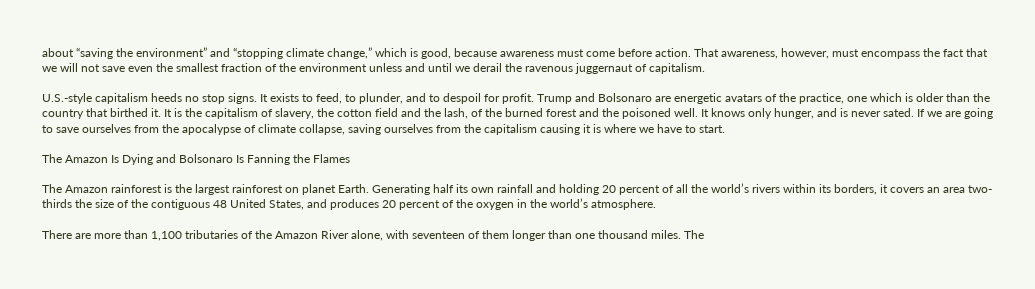about “saving the environment” and “stopping climate change,” which is good, because awareness must come before action. That awareness, however, must encompass the fact that we will not save even the smallest fraction of the environment unless and until we derail the ravenous juggernaut of capitalism.

U.S.-style capitalism heeds no stop signs. It exists to feed, to plunder, and to despoil for profit. Trump and Bolsonaro are energetic avatars of the practice, one which is older than the country that birthed it. It is the capitalism of slavery, the cotton field and the lash, of the burned forest and the poisoned well. It knows only hunger, and is never sated. If we are going to save ourselves from the apocalypse of climate collapse, saving ourselves from the capitalism causing it is where we have to start.

The Amazon Is Dying and Bolsonaro Is Fanning the Flames

The Amazon rainforest is the largest rainforest on planet Earth. Generating half its own rainfall and holding 20 percent of all the world’s rivers within its borders, it covers an area two-thirds the size of the contiguous 48 United States, and produces 20 percent of the oxygen in the world’s atmosphere.

There are more than 1,100 tributaries of the Amazon River alone, with seventeen of them longer than one thousand miles. The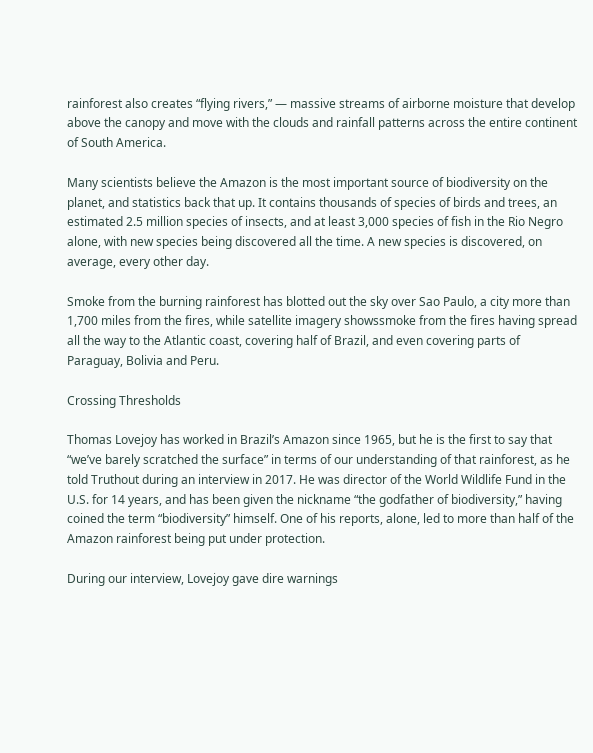rainforest also creates “flying rivers,” — massive streams of airborne moisture that develop above the canopy and move with the clouds and rainfall patterns across the entire continent of South America.

Many scientists believe the Amazon is the most important source of biodiversity on the planet, and statistics back that up. It contains thousands of species of birds and trees, an estimated 2.5 million species of insects, and at least 3,000 species of fish in the Rio Negro alone, with new species being discovered all the time. A new species is discovered, on average, every other day.

Smoke from the burning rainforest has blotted out the sky over Sao Paulo, a city more than 1,700 miles from the fires, while satellite imagery showssmoke from the fires having spread all the way to the Atlantic coast, covering half of Brazil, and even covering parts of Paraguay, Bolivia and Peru.

Crossing Thresholds

Thomas Lovejoy has worked in Brazil’s Amazon since 1965, but he is the first to say that “we’ve barely scratched the surface” in terms of our understanding of that rainforest, as he told Truthout during an interview in 2017. He was director of the World Wildlife Fund in the U.S. for 14 years, and has been given the nickname “the godfather of biodiversity,” having coined the term “biodiversity” himself. One of his reports, alone, led to more than half of the Amazon rainforest being put under protection.

During our interview, Lovejoy gave dire warnings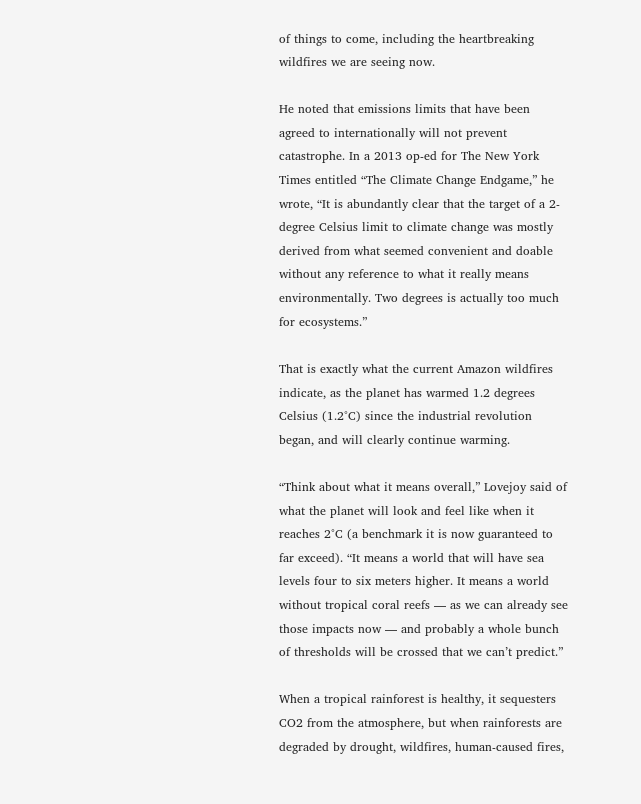of things to come, including the heartbreaking wildfires we are seeing now.

He noted that emissions limits that have been agreed to internationally will not prevent catastrophe. In a 2013 op-ed for The New York Times entitled “The Climate Change Endgame,” he wrote, “It is abundantly clear that the target of a 2-degree Celsius limit to climate change was mostly derived from what seemed convenient and doable without any reference to what it really means environmentally. Two degrees is actually too much for ecosystems.”

That is exactly what the current Amazon wildfires indicate, as the planet has warmed 1.2 degrees Celsius (1.2°C) since the industrial revolution began, and will clearly continue warming.

“Think about what it means overall,” Lovejoy said of what the planet will look and feel like when it reaches 2°C (a benchmark it is now guaranteed to far exceed). “It means a world that will have sea levels four to six meters higher. It means a world without tropical coral reefs — as we can already see those impacts now — and probably a whole bunch of thresholds will be crossed that we can’t predict.”

When a tropical rainforest is healthy, it sequesters CO2 from the atmosphere, but when rainforests are degraded by drought, wildfires, human-caused fires,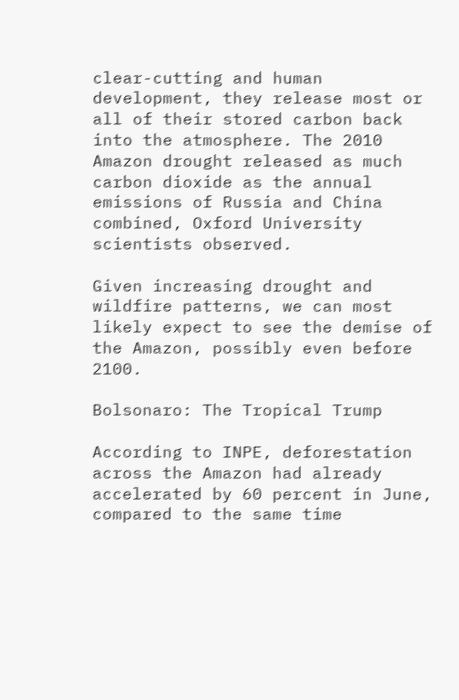clear-cutting and human development, they release most or all of their stored carbon back into the atmosphere. The 2010 Amazon drought released as much carbon dioxide as the annual emissions of Russia and China combined, Oxford University scientists observed.

Given increasing drought and wildfire patterns, we can most likely expect to see the demise of the Amazon, possibly even before 2100.

Bolsonaro: The Tropical Trump

According to INPE, deforestation across the Amazon had already accelerated by 60 percent in June, compared to the same time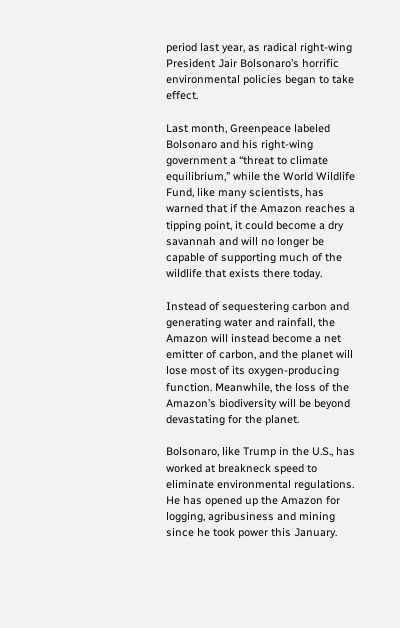period last year, as radical right-wing President Jair Bolsonaro’s horrific environmental policies began to take effect.

Last month, Greenpeace labeled Bolsonaro and his right-wing government a “threat to climate equilibrium,” while the World Wildlife Fund, like many scientists, has warned that if the Amazon reaches a tipping point, it could become a dry savannah and will no longer be capable of supporting much of the wildlife that exists there today.

Instead of sequestering carbon and generating water and rainfall, the Amazon will instead become a net emitter of carbon, and the planet will lose most of its oxygen-producing function. Meanwhile, the loss of the Amazon’s biodiversity will be beyond devastating for the planet.

Bolsonaro, like Trump in the U.S., has worked at breakneck speed to eliminate environmental regulations. He has opened up the Amazon for logging, agribusiness and mining since he took power this January.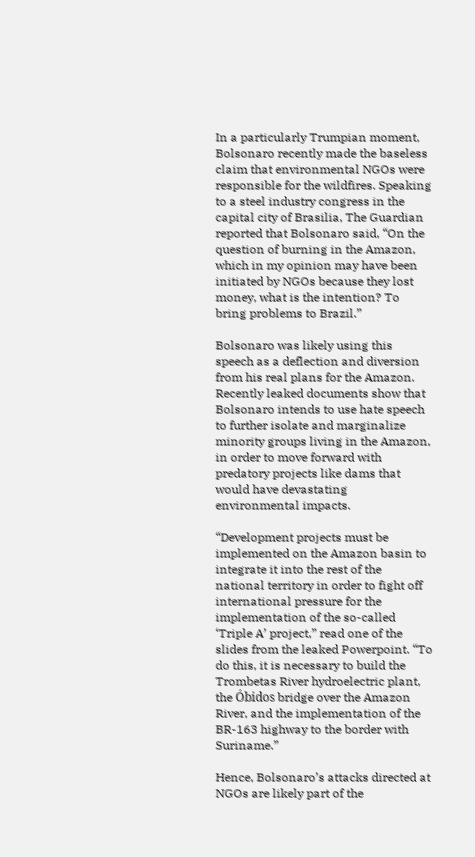In a particularly Trumpian moment, Bolsonaro recently made the baseless claim that environmental NGOs were responsible for the wildfires. Speaking to a steel industry congress in the capital city of Brasilia, The Guardian reported that Bolsonaro said, “On the question of burning in the Amazon, which in my opinion may have been initiated by NGOs because they lost money, what is the intention? To bring problems to Brazil.”

Bolsonaro was likely using this speech as a deflection and diversion from his real plans for the Amazon. Recently leaked documents show that Bolsonaro intends to use hate speech to further isolate and marginalize minority groups living in the Amazon, in order to move forward with predatory projects like dams that would have devastating environmental impacts.

“Development projects must be implemented on the Amazon basin to integrate it into the rest of the national territory in order to fight off international pressure for the implementation of the so-called ‘Triple A’ project,” read one of the slides from the leaked Powerpoint. “To do this, it is necessary to build the Trombetas River hydroelectric plant, the Óbidos bridge over the Amazon River, and the implementation of the BR-163 highway to the border with Suriname.”

Hence, Bolsonaro’s attacks directed at NGOs are likely part of the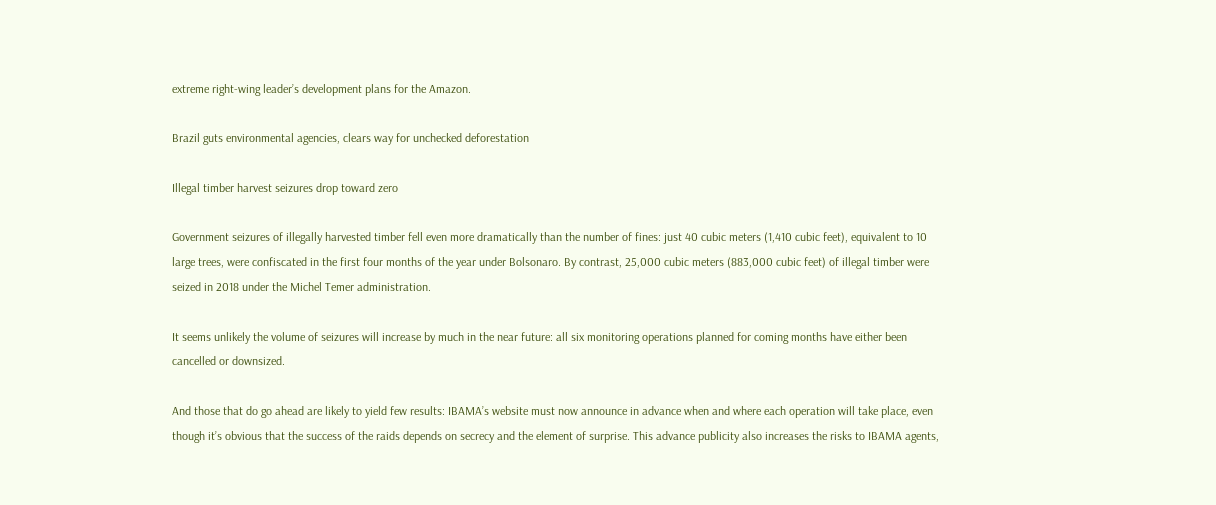extreme right-wing leader’s development plans for the Amazon.

Brazil guts environmental agencies, clears way for unchecked deforestation

Illegal timber harvest seizures drop toward zero

Government seizures of illegally harvested timber fell even more dramatically than the number of fines: just 40 cubic meters (1,410 cubic feet), equivalent to 10 large trees, were confiscated in the first four months of the year under Bolsonaro. By contrast, 25,000 cubic meters (883,000 cubic feet) of illegal timber were seized in 2018 under the Michel Temer administration.

It seems unlikely the volume of seizures will increase by much in the near future: all six monitoring operations planned for coming months have either been cancelled or downsized.

And those that do go ahead are likely to yield few results: IBAMA’s website must now announce in advance when and where each operation will take place, even though it’s obvious that the success of the raids depends on secrecy and the element of surprise. This advance publicity also increases the risks to IBAMA agents,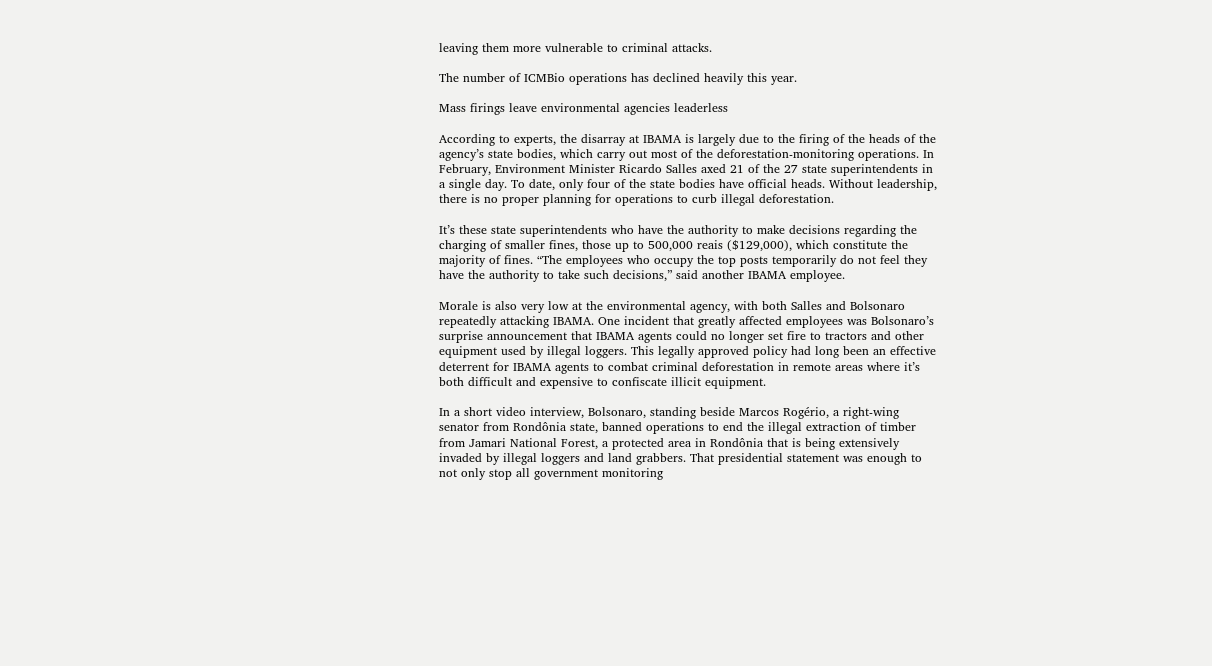leaving them more vulnerable to criminal attacks.

The number of ICMBio operations has declined heavily this year.

Mass firings leave environmental agencies leaderless

According to experts, the disarray at IBAMA is largely due to the firing of the heads of the agency’s state bodies, which carry out most of the deforestation-monitoring operations. In February, Environment Minister Ricardo Salles axed 21 of the 27 state superintendents in a single day. To date, only four of the state bodies have official heads. Without leadership, there is no proper planning for operations to curb illegal deforestation.

It’s these state superintendents who have the authority to make decisions regarding the charging of smaller fines, those up to 500,000 reais ($129,000), which constitute the majority of fines. “The employees who occupy the top posts temporarily do not feel they have the authority to take such decisions,” said another IBAMA employee.

Morale is also very low at the environmental agency, with both Salles and Bolsonaro repeatedly attacking IBAMA. One incident that greatly affected employees was Bolsonaro’s surprise announcement that IBAMA agents could no longer set fire to tractors and other equipment used by illegal loggers. This legally approved policy had long been an effective deterrent for IBAMA agents to combat criminal deforestation in remote areas where it’s both difficult and expensive to confiscate illicit equipment.

In a short video interview, Bolsonaro, standing beside Marcos Rogério, a right-wing senator from Rondônia state, banned operations to end the illegal extraction of timber from Jamari National Forest, a protected area in Rondônia that is being extensively invaded by illegal loggers and land grabbers. That presidential statement was enough to not only stop all government monitoring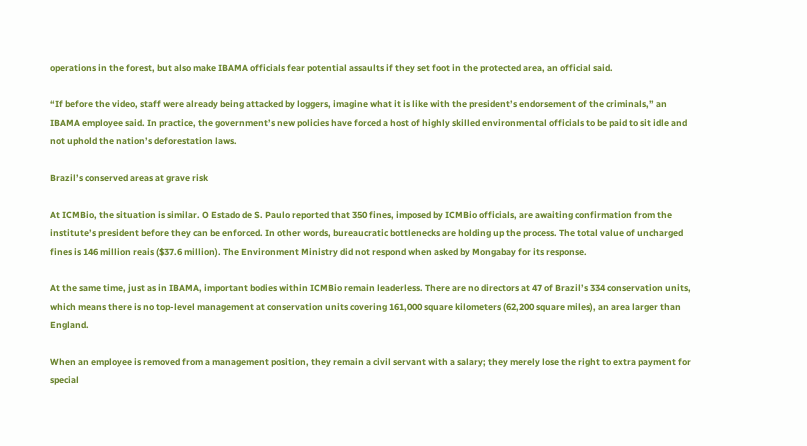operations in the forest, but also make IBAMA officials fear potential assaults if they set foot in the protected area, an official said.

“If before the video, staff were already being attacked by loggers, imagine what it is like with the president’s endorsement of the criminals,” an IBAMA employee said. In practice, the government’s new policies have forced a host of highly skilled environmental officials to be paid to sit idle and not uphold the nation’s deforestation laws.

Brazil’s conserved areas at grave risk

At ICMBio, the situation is similar. O Estado de S. Paulo reported that 350 fines, imposed by ICMBio officials, are awaiting confirmation from the institute’s president before they can be enforced. In other words, bureaucratic bottlenecks are holding up the process. The total value of uncharged fines is 146 million reais ($37.6 million). The Environment Ministry did not respond when asked by Mongabay for its response.

At the same time, just as in IBAMA, important bodies within ICMBio remain leaderless. There are no directors at 47 of Brazil’s 334 conservation units, which means there is no top-level management at conservation units covering 161,000 square kilometers (62,200 square miles), an area larger than England.

When an employee is removed from a management position, they remain a civil servant with a salary; they merely lose the right to extra payment for special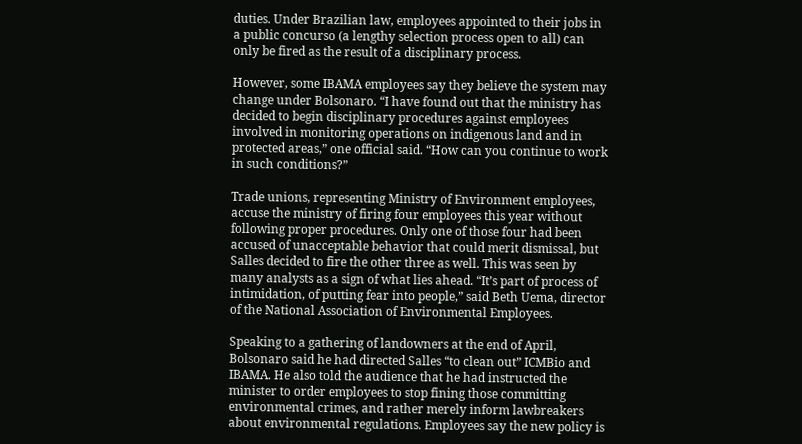duties. Under Brazilian law, employees appointed to their jobs in a public concurso (a lengthy selection process open to all) can only be fired as the result of a disciplinary process.

However, some IBAMA employees say they believe the system may change under Bolsonaro. “I have found out that the ministry has decided to begin disciplinary procedures against employees involved in monitoring operations on indigenous land and in protected areas,” one official said. “How can you continue to work in such conditions?”

Trade unions, representing Ministry of Environment employees, accuse the ministry of firing four employees this year without following proper procedures. Only one of those four had been accused of unacceptable behavior that could merit dismissal, but Salles decided to fire the other three as well. This was seen by many analysts as a sign of what lies ahead. “It’s part of process of intimidation, of putting fear into people,” said Beth Uema, director of the National Association of Environmental Employees.

Speaking to a gathering of landowners at the end of April, Bolsonaro said he had directed Salles “to clean out” ICMBio and IBAMA. He also told the audience that he had instructed the minister to order employees to stop fining those committing environmental crimes, and rather merely inform lawbreakers about environmental regulations. Employees say the new policy is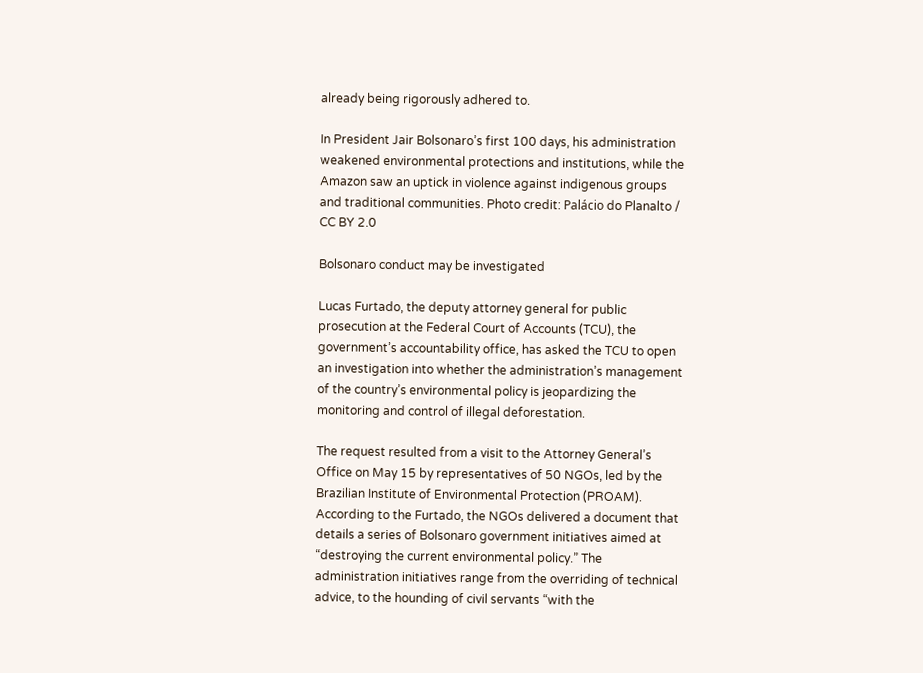already being rigorously adhered to.

In President Jair Bolsonaro’s first 100 days, his administration weakened environmental protections and institutions, while the Amazon saw an uptick in violence against indigenous groups and traditional communities. Photo credit: Palácio do Planalto / CC BY 2.0

Bolsonaro conduct may be investigated

Lucas Furtado, the deputy attorney general for public prosecution at the Federal Court of Accounts (TCU), the government’s accountability office, has asked the TCU to open an investigation into whether the administration’s management of the country’s environmental policy is jeopardizing the monitoring and control of illegal deforestation.

The request resulted from a visit to the Attorney General’s Office on May 15 by representatives of 50 NGOs, led by the Brazilian Institute of Environmental Protection (PROAM). According to the Furtado, the NGOs delivered a document that details a series of Bolsonaro government initiatives aimed at “destroying the current environmental policy.” The administration initiatives range from the overriding of technical advice, to the hounding of civil servants “with the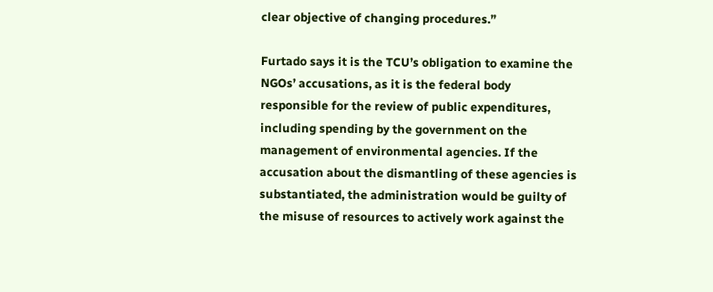clear objective of changing procedures.”

Furtado says it is the TCU’s obligation to examine the NGOs’ accusations, as it is the federal body responsible for the review of public expenditures, including spending by the government on the management of environmental agencies. If the accusation about the dismantling of these agencies is substantiated, the administration would be guilty of the misuse of resources to actively work against the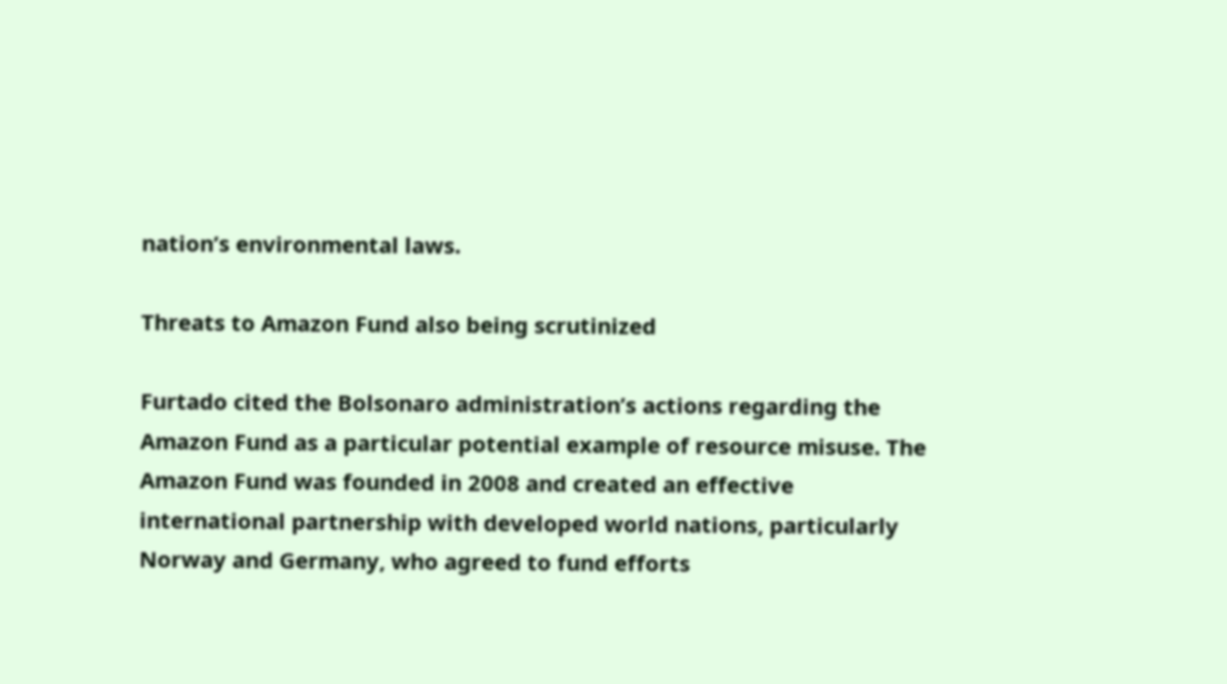nation’s environmental laws.

Threats to Amazon Fund also being scrutinized

Furtado cited the Bolsonaro administration’s actions regarding the Amazon Fund as a particular potential example of resource misuse. The Amazon Fund was founded in 2008 and created an effective international partnership with developed world nations, particularly Norway and Germany, who agreed to fund efforts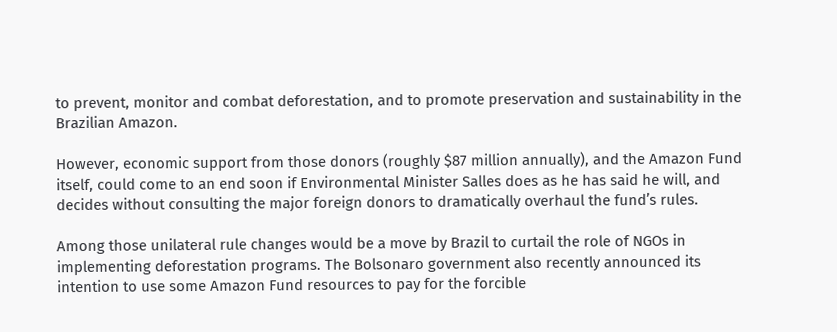to prevent, monitor and combat deforestation, and to promote preservation and sustainability in the Brazilian Amazon.

However, economic support from those donors (roughly $87 million annually), and the Amazon Fund itself, could come to an end soon if Environmental Minister Salles does as he has said he will, and decides without consulting the major foreign donors to dramatically overhaul the fund’s rules.

Among those unilateral rule changes would be a move by Brazil to curtail the role of NGOs in implementing deforestation programs. The Bolsonaro government also recently announced its intention to use some Amazon Fund resources to pay for the forcible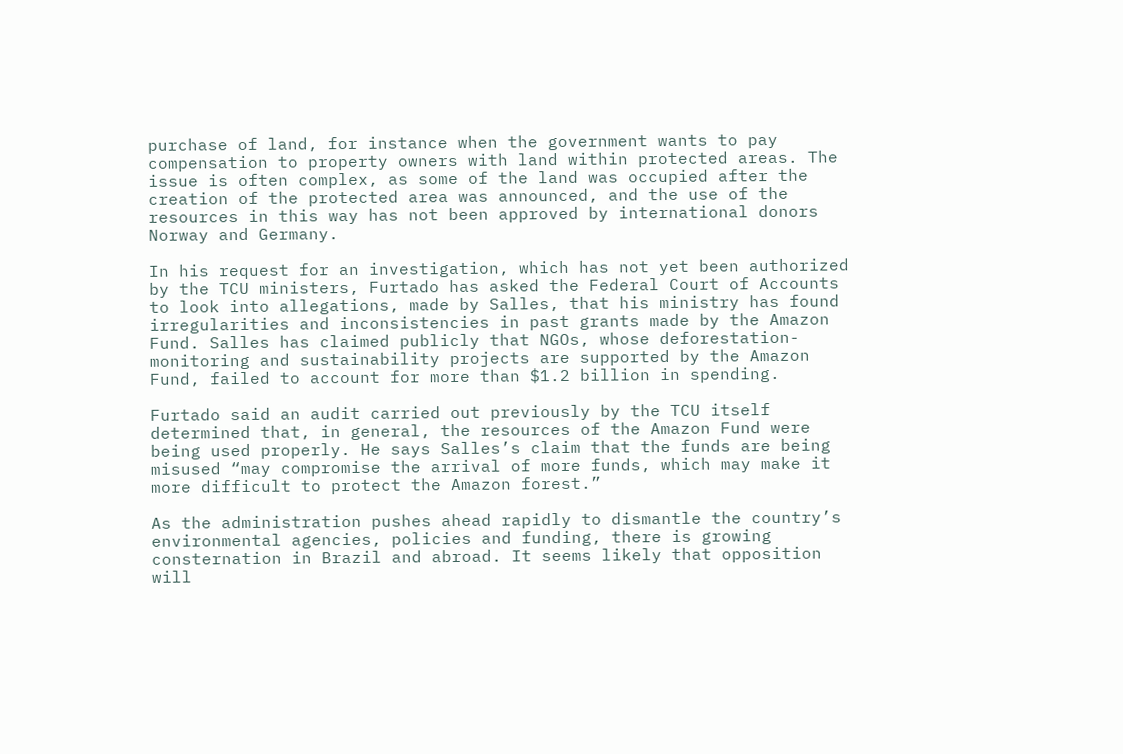purchase of land, for instance when the government wants to pay compensation to property owners with land within protected areas. The issue is often complex, as some of the land was occupied after the creation of the protected area was announced, and the use of the resources in this way has not been approved by international donors Norway and Germany.

In his request for an investigation, which has not yet been authorized by the TCU ministers, Furtado has asked the Federal Court of Accounts to look into allegations, made by Salles, that his ministry has found irregularities and inconsistencies in past grants made by the Amazon Fund. Salles has claimed publicly that NGOs, whose deforestation-monitoring and sustainability projects are supported by the Amazon Fund, failed to account for more than $1.2 billion in spending.

Furtado said an audit carried out previously by the TCU itself determined that, in general, the resources of the Amazon Fund were being used properly. He says Salles’s claim that the funds are being misused “may compromise the arrival of more funds, which may make it more difficult to protect the Amazon forest.”

As the administration pushes ahead rapidly to dismantle the country’s environmental agencies, policies and funding, there is growing consternation in Brazil and abroad. It seems likely that opposition will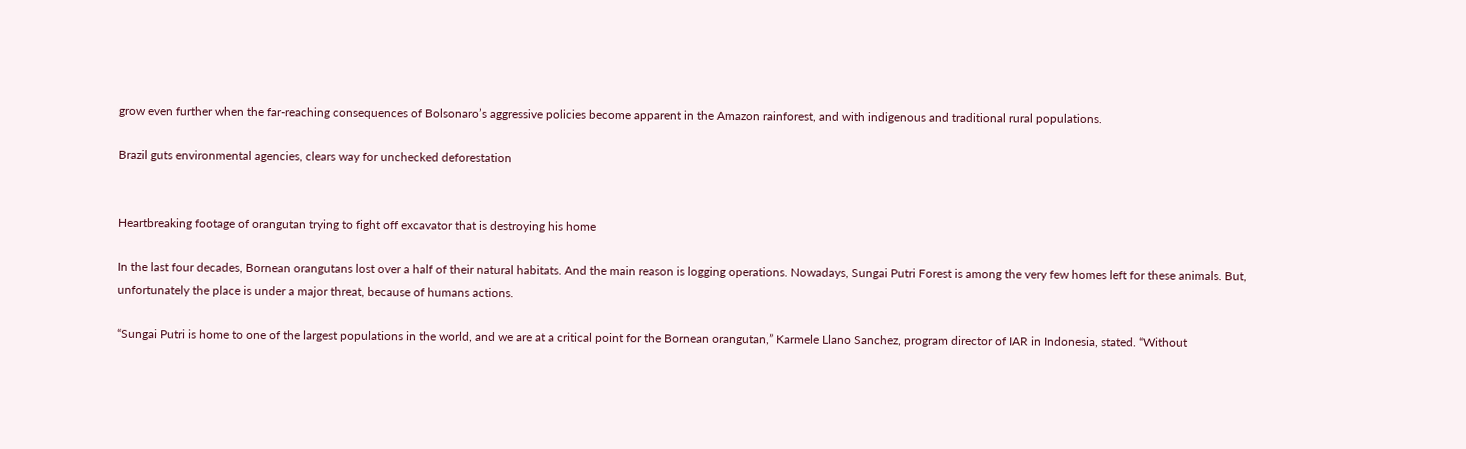grow even further when the far-reaching consequences of Bolsonaro’s aggressive policies become apparent in the Amazon rainforest, and with indigenous and traditional rural populations.

Brazil guts environmental agencies, clears way for unchecked deforestation


Heartbreaking footage of orangutan trying to fight off excavator that is destroying his home

In the last four decades, Bornean orangutans lost over a half of their natural habitats. And the main reason is logging operations. Nowadays, Sungai Putri Forest is among the very few homes left for these animals. But, unfortunately the place is under a major threat, because of humans actions.

“Sungai Putri is home to one of the largest populations in the world, and we are at a critical point for the Bornean orangutan,” Karmele Llano Sanchez, program director of IAR in Indonesia, stated. “Without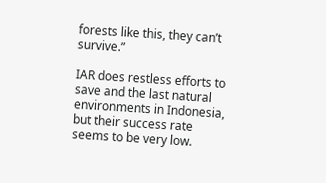forests like this, they can’t survive.”

IAR does restless efforts to save and the last natural environments in Indonesia, but their success rate seems to be very low.